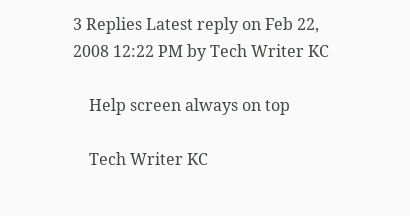3 Replies Latest reply on Feb 22, 2008 12:22 PM by Tech Writer KC

    Help screen always on top

    Tech Writer KC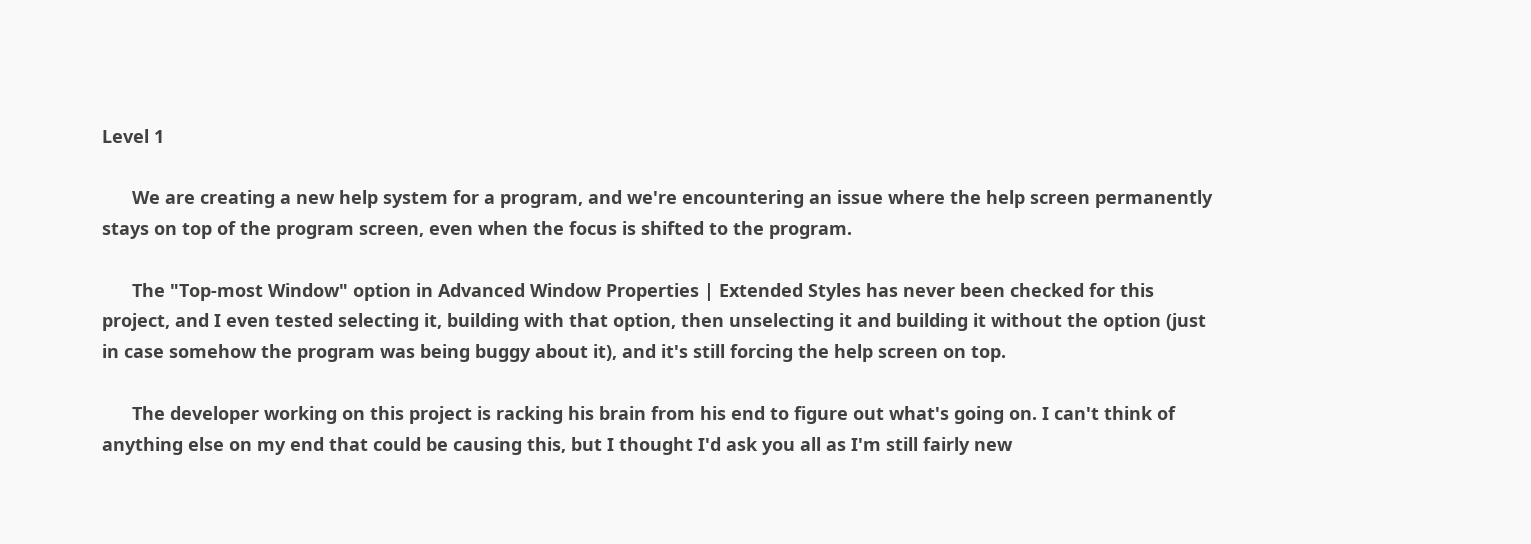Level 1

      We are creating a new help system for a program, and we're encountering an issue where the help screen permanently stays on top of the program screen, even when the focus is shifted to the program.

      The "Top-most Window" option in Advanced Window Properties | Extended Styles has never been checked for this project, and I even tested selecting it, building with that option, then unselecting it and building it without the option (just in case somehow the program was being buggy about it), and it's still forcing the help screen on top.

      The developer working on this project is racking his brain from his end to figure out what's going on. I can't think of anything else on my end that could be causing this, but I thought I'd ask you all as I'm still fairly new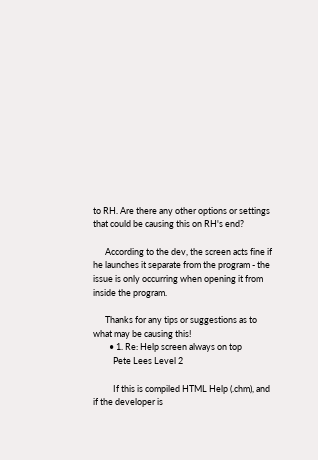to RH. Are there any other options or settings that could be causing this on RH's end?

      According to the dev, the screen acts fine if he launches it separate from the program - the issue is only occurring when opening it from inside the program.

      Thanks for any tips or suggestions as to what may be causing this!
        • 1. Re: Help screen always on top
          Pete Lees Level 2

          If this is compiled HTML Help (.chm), and if the developer is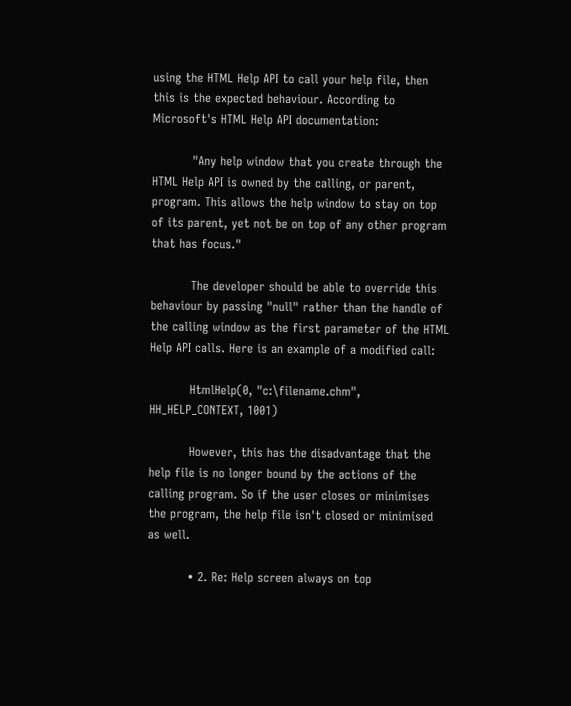using the HTML Help API to call your help file, then this is the expected behaviour. According to Microsoft's HTML Help API documentation:

          "Any help window that you create through the HTML Help API is owned by the calling, or parent, program. This allows the help window to stay on top of its parent, yet not be on top of any other program that has focus."

          The developer should be able to override this behaviour by passing "null" rather than the handle of the calling window as the first parameter of the HTML Help API calls. Here is an example of a modified call:

          HtmlHelp(0, "c:\filename.chm", HH_HELP_CONTEXT, 1001)

          However, this has the disadvantage that the help file is no longer bound by the actions of the calling program. So if the user closes or minimises the program, the help file isn't closed or minimised as well.

          • 2. Re: Help screen always on top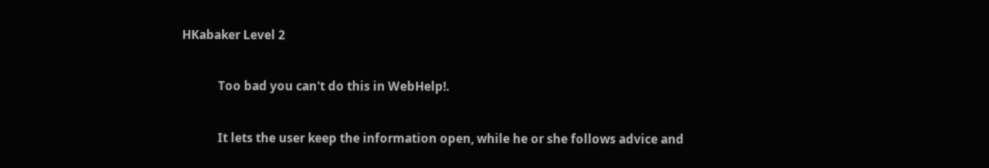HKabaker Level 2

            Too bad you can't do this in WebHelp!.

            It lets the user keep the information open, while he or she follows advice and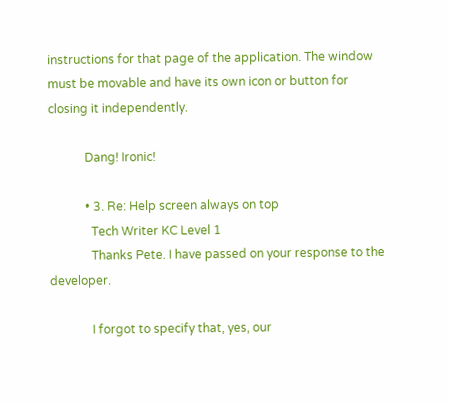instructions for that page of the application. The window must be movable and have its own icon or button for closing it independently.

            Dang! Ironic!

            • 3. Re: Help screen always on top
              Tech Writer KC Level 1
              Thanks Pete. I have passed on your response to the developer.

              I forgot to specify that, yes, our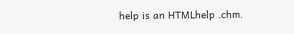help is an HTMLhelp .chm.